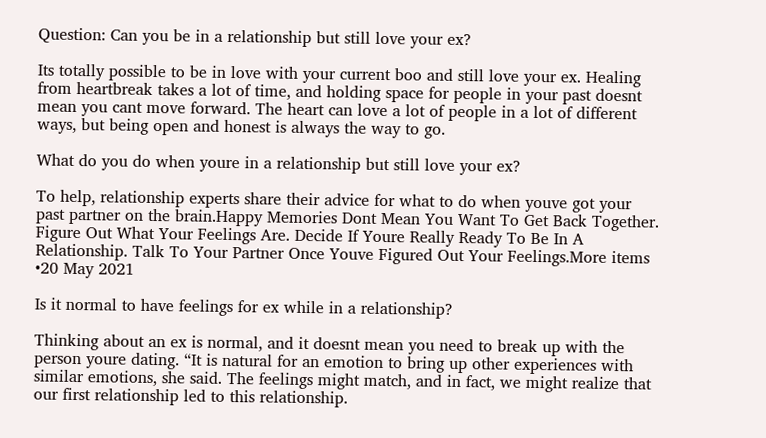Question: Can you be in a relationship but still love your ex?

Its totally possible to be in love with your current boo and still love your ex. Healing from heartbreak takes a lot of time, and holding space for people in your past doesnt mean you cant move forward. The heart can love a lot of people in a lot of different ways, but being open and honest is always the way to go.

What do you do when youre in a relationship but still love your ex?

To help, relationship experts share their advice for what to do when youve got your past partner on the brain.Happy Memories Dont Mean You Want To Get Back Together. Figure Out What Your Feelings Are. Decide If Youre Really Ready To Be In A Relationship. Talk To Your Partner Once Youve Figured Out Your Feelings.More items •20 May 2021

Is it normal to have feelings for ex while in a relationship?

Thinking about an ex is normal, and it doesnt mean you need to break up with the person youre dating. “It is natural for an emotion to bring up other experiences with similar emotions, she said. The feelings might match, and in fact, we might realize that our first relationship led to this relationship.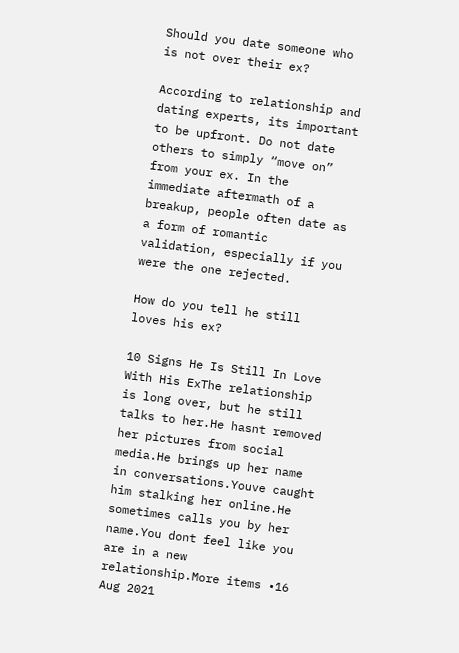Should you date someone who is not over their ex?

According to relationship and dating experts, its important to be upfront. Do not date others to simply “move on” from your ex. In the immediate aftermath of a breakup, people often date as a form of romantic validation, especially if you were the one rejected.

How do you tell he still loves his ex?

10 Signs He Is Still In Love With His ExThe relationship is long over, but he still talks to her.He hasnt removed her pictures from social media.He brings up her name in conversations.Youve caught him stalking her online.He sometimes calls you by her name.You dont feel like you are in a new relationship.More items •16 Aug 2021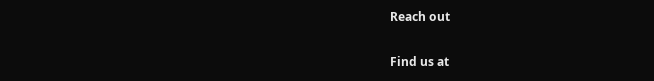Reach out

Find us at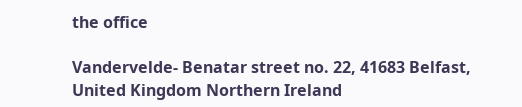the office

Vandervelde- Benatar street no. 22, 41683 Belfast, United Kingdom Northern Ireland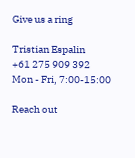Give us a ring

Tristian Espalin
+61 275 909 392
Mon - Fri, 7:00-15:00

Reach out